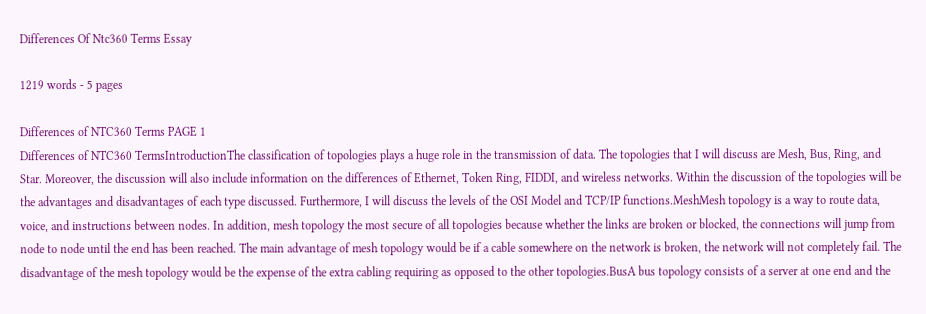Differences Of Ntc360 Terms Essay

1219 words - 5 pages

Differences of NTC360 Terms PAGE 1
Differences of NTC360 TermsIntroductionThe classification of topologies plays a huge role in the transmission of data. The topologies that I will discuss are Mesh, Bus, Ring, and Star. Moreover, the discussion will also include information on the differences of Ethernet, Token Ring, FIDDI, and wireless networks. Within the discussion of the topologies will be the advantages and disadvantages of each type discussed. Furthermore, I will discuss the levels of the OSI Model and TCP/IP functions.MeshMesh topology is a way to route data, voice, and instructions between nodes. In addition, mesh topology the most secure of all topologies because whether the links are broken or blocked, the connections will jump from node to node until the end has been reached. The main advantage of mesh topology would be if a cable somewhere on the network is broken, the network will not completely fail. The disadvantage of the mesh topology would be the expense of the extra cabling requiring as opposed to the other topologies.BusA bus topology consists of a server at one end and the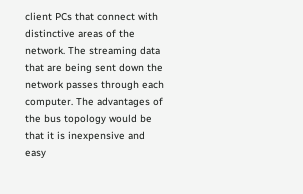client PCs that connect with distinctive areas of the network. The streaming data that are being sent down the network passes through each computer. The advantages of the bus topology would be that it is inexpensive and easy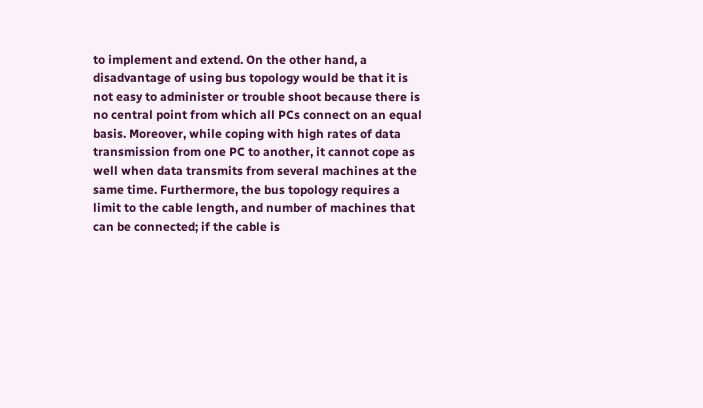to implement and extend. On the other hand, a disadvantage of using bus topology would be that it is not easy to administer or trouble shoot because there is no central point from which all PCs connect on an equal basis. Moreover, while coping with high rates of data transmission from one PC to another, it cannot cope as well when data transmits from several machines at the same time. Furthermore, the bus topology requires a limit to the cable length, and number of machines that can be connected; if the cable is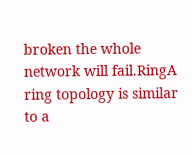broken the whole network will fail.RingA ring topology is similar to a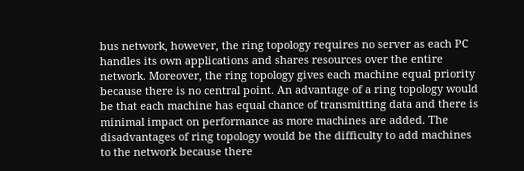bus network, however, the ring topology requires no server as each PC handles its own applications and shares resources over the entire network. Moreover, the ring topology gives each machine equal priority because there is no central point. An advantage of a ring topology would be that each machine has equal chance of transmitting data and there is minimal impact on performance as more machines are added. The disadvantages of ring topology would be the difficulty to add machines to the network because there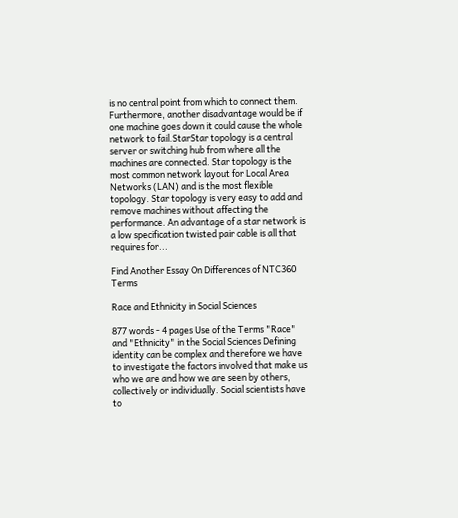is no central point from which to connect them. Furthermore, another disadvantage would be if one machine goes down it could cause the whole network to fail.StarStar topology is a central server or switching hub from where all the machines are connected. Star topology is the most common network layout for Local Area Networks (LAN) and is the most flexible topology. Star topology is very easy to add and remove machines without affecting the performance. An advantage of a star network is a low specification twisted pair cable is all that requires for...

Find Another Essay On Differences of NTC360 Terms

Race and Ethnicity in Social Sciences

877 words - 4 pages Use of the Terms "Race" and "Ethnicity" in the Social Sciences Defining identity can be complex and therefore we have to investigate the factors involved that make us who we are and how we are seen by others, collectively or individually. Social scientists have to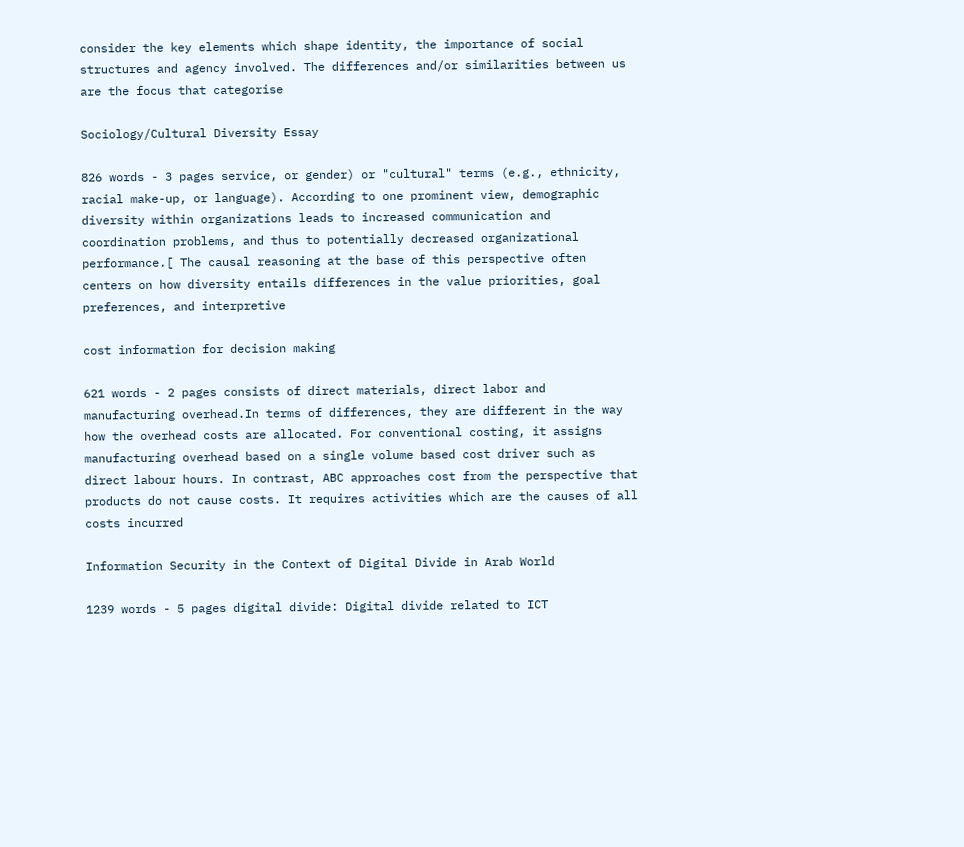consider the key elements which shape identity, the importance of social structures and agency involved. The differences and/or similarities between us are the focus that categorise

Sociology/Cultural Diversity Essay

826 words - 3 pages service, or gender) or "cultural" terms (e.g., ethnicity, racial make-up, or language). According to one prominent view, demographic diversity within organizations leads to increased communication and coordination problems, and thus to potentially decreased organizational performance.[ The causal reasoning at the base of this perspective often centers on how diversity entails differences in the value priorities, goal preferences, and interpretive

cost information for decision making

621 words - 2 pages consists of direct materials, direct labor and manufacturing overhead.In terms of differences, they are different in the way how the overhead costs are allocated. For conventional costing, it assigns manufacturing overhead based on a single volume based cost driver such as direct labour hours. In contrast, ABC approaches cost from the perspective that products do not cause costs. It requires activities which are the causes of all costs incurred

Information Security in the Context of Digital Divide in Arab World

1239 words - 5 pages digital divide: Digital divide related to ICT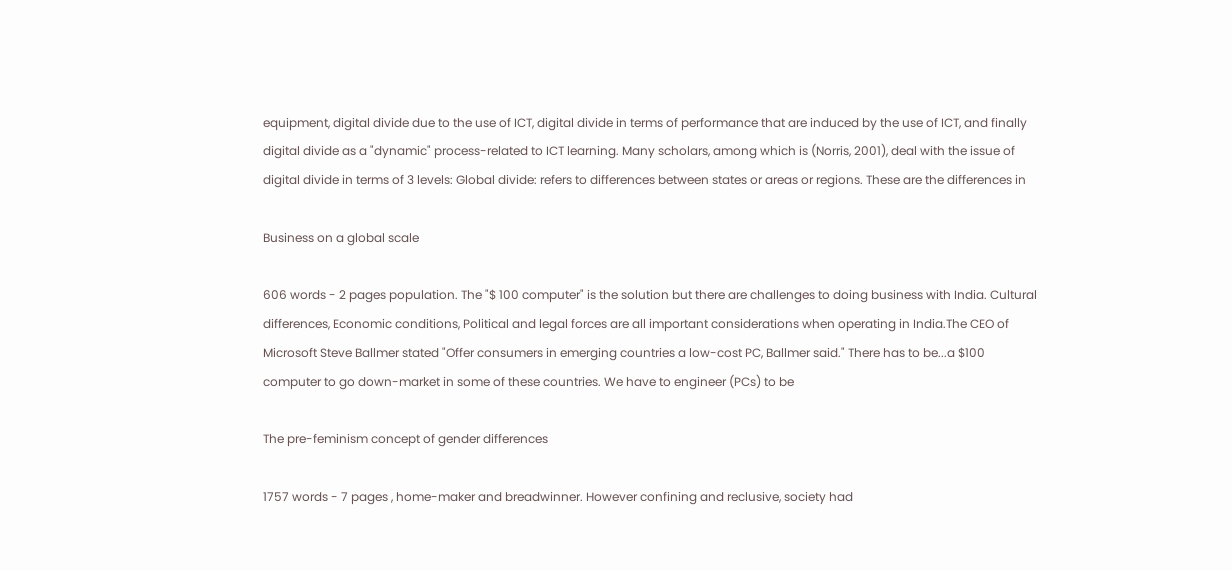equipment, digital divide due to the use of ICT, digital divide in terms of performance that are induced by the use of ICT, and finally digital divide as a "dynamic" process-related to ICT learning. Many scholars, among which is (Norris, 2001), deal with the issue of digital divide in terms of 3 levels: Global divide: refers to differences between states or areas or regions. These are the differences in

Business on a global scale

606 words - 2 pages population. The "$ 100 computer" is the solution but there are challenges to doing business with India. Cultural differences, Economic conditions, Political and legal forces are all important considerations when operating in India.The CEO of Microsoft Steve Ballmer stated "Offer consumers in emerging countries a low-cost PC, Ballmer said." There has to be...a $100 computer to go down-market in some of these countries. We have to engineer (PCs) to be

The pre-feminism concept of gender differences

1757 words - 7 pages , home-maker and breadwinner. However confining and reclusive, society had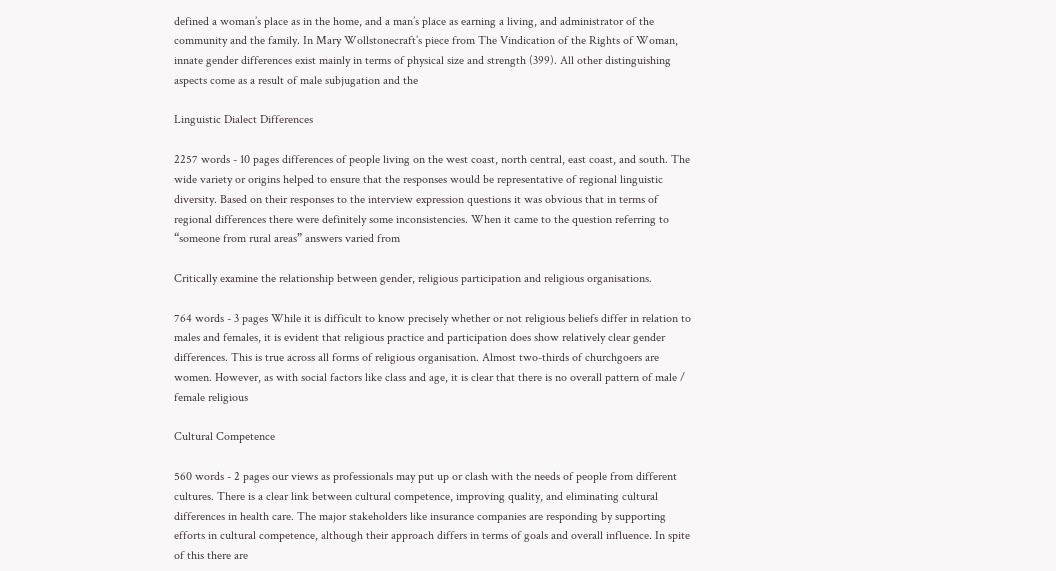defined a woman’s place as in the home, and a man’s place as earning a living, and administrator of the community and the family. In Mary Wollstonecraft’s piece from The Vindication of the Rights of Woman, innate gender differences exist mainly in terms of physical size and strength (399). All other distinguishing aspects come as a result of male subjugation and the

Linguistic Dialect Differences

2257 words - 10 pages differences of people living on the west coast, north central, east coast, and south. The wide variety or origins helped to ensure that the responses would be representative of regional linguistic diversity. Based on their responses to the interview expression questions it was obvious that in terms of regional differences there were definitely some inconsistencies. When it came to the question referring to “someone from rural areas” answers varied from

Critically examine the relationship between gender, religious participation and religious organisations.

764 words - 3 pages While it is difficult to know precisely whether or not religious beliefs differ in relation to males and females, it is evident that religious practice and participation does show relatively clear gender differences. This is true across all forms of religious organisation. Almost two-thirds of churchgoers are women. However, as with social factors like class and age, it is clear that there is no overall pattern of male / female religious

Cultural Competence

560 words - 2 pages our views as professionals may put up or clash with the needs of people from different cultures. There is a clear link between cultural competence, improving quality, and eliminating cultural differences in health care. The major stakeholders like insurance companies are responding by supporting efforts in cultural competence, although their approach differs in terms of goals and overall influence. In spite of this there are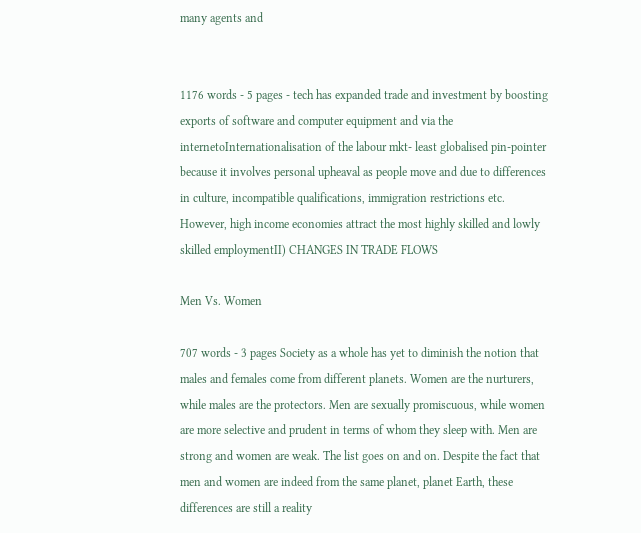many agents and


1176 words - 5 pages - tech has expanded trade and investment by boosting exports of software and computer equipment and via the internetoInternationalisation of the labour mkt- least globalised pin-pointer because it involves personal upheaval as people move and due to differences in culture, incompatible qualifications, immigration restrictions etc. However, high income economies attract the most highly skilled and lowly skilled employmentII) CHANGES IN TRADE FLOWS

Men Vs. Women

707 words - 3 pages Society as a whole has yet to diminish the notion that males and females come from different planets. Women are the nurturers, while males are the protectors. Men are sexually promiscuous, while women are more selective and prudent in terms of whom they sleep with. Men are strong and women are weak. The list goes on and on. Despite the fact that men and women are indeed from the same planet, planet Earth, these differences are still a reality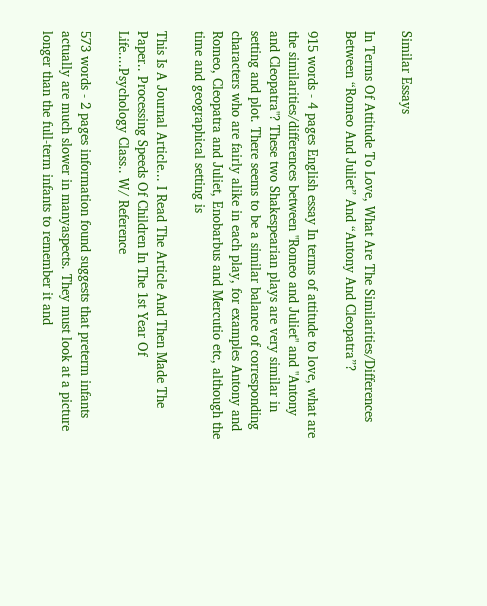Similar Essays

In Terms Of Attitude To Love, What Are The Similarities/Differences Between “Romeo And Juliet” And “Antony And Cleopatra”?

915 words - 4 pages English essay In terms of attitude to love, what are the similarities/differences between "Romeo and Juliet" and "Antony and Cleopatra"? These two Shakespearian plays are very similar in setting and plot. There seems to be a similar balance of corresponding characters who are fairly alike in each play, for examples Antony and Romeo, Cleopatra and Juliet, Enobarbus and Mercutio etc, although the time and geographical setting is

This Is A Journal Article... I Read The Article And Then Made The Paper.. Processing Speeds Of Children In The 1st Year Of Life....Psychology Class.. W/ Reference

573 words - 2 pages information found suggests that preterm infants actually are much slower in manyaspects. They must look at a picture longer than the full-term infants to remember it and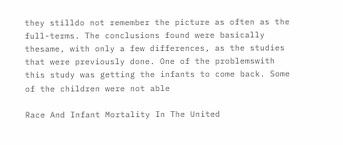they stilldo not remember the picture as often as the full-terms. The conclusions found were basically thesame, with only a few differences, as the studies that were previously done. One of the problemswith this study was getting the infants to come back. Some of the children were not able

Race And Infant Mortality In The United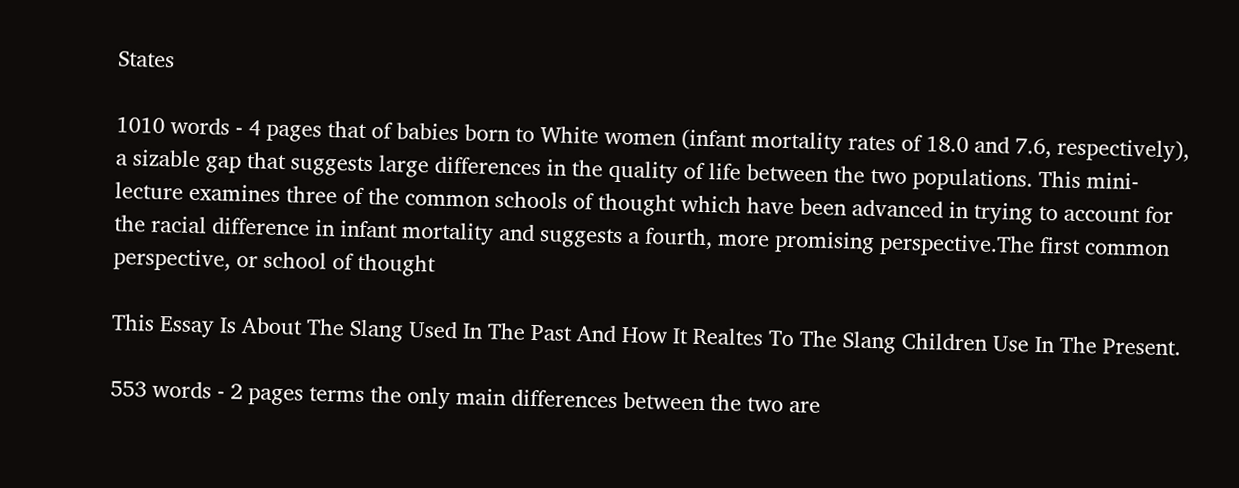States

1010 words - 4 pages that of babies born to White women (infant mortality rates of 18.0 and 7.6, respectively), a sizable gap that suggests large differences in the quality of life between the two populations. This mini-lecture examines three of the common schools of thought which have been advanced in trying to account for the racial difference in infant mortality and suggests a fourth, more promising perspective.The first common perspective, or school of thought

This Essay Is About The Slang Used In The Past And How It Realtes To The Slang Children Use In The Present.

553 words - 2 pages terms the only main differences between the two are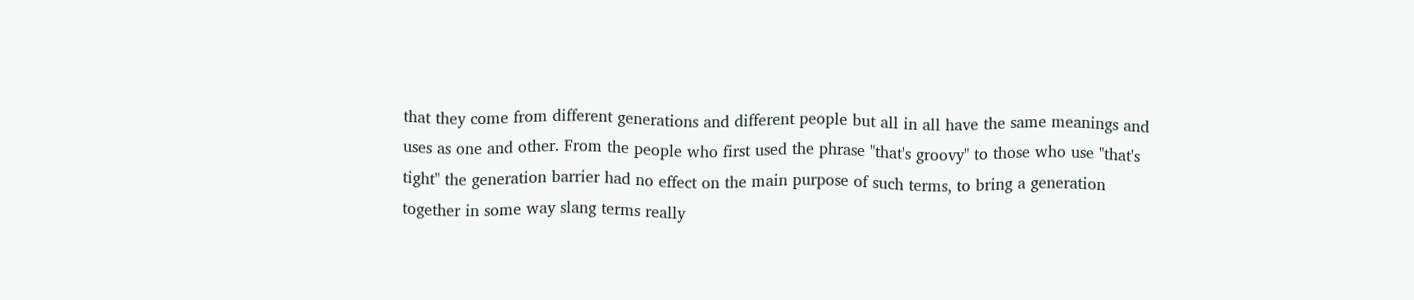that they come from different generations and different people but all in all have the same meanings and uses as one and other. From the people who first used the phrase "that's groovy" to those who use "that's tight" the generation barrier had no effect on the main purpose of such terms, to bring a generation together in some way slang terms really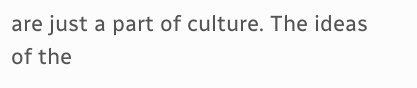are just a part of culture. The ideas of the